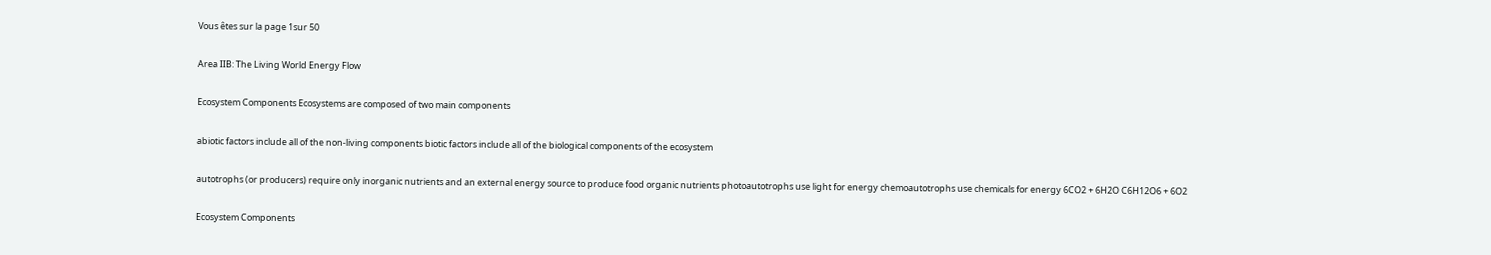Vous êtes sur la page 1sur 50

Area IIB: The Living World Energy Flow

Ecosystem Components Ecosystems are composed of two main components

abiotic factors include all of the non-living components biotic factors include all of the biological components of the ecosystem

autotrophs (or producers) require only inorganic nutrients and an external energy source to produce food organic nutrients photoautotrophs use light for energy chemoautotrophs use chemicals for energy 6CO2 + 6H2O C6H12O6 + 6O2

Ecosystem Components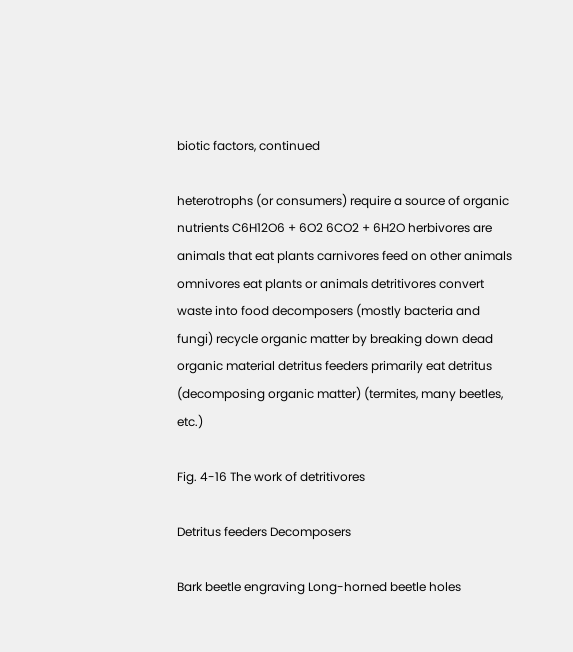biotic factors, continued

heterotrophs (or consumers) require a source of organic nutrients C6H12O6 + 6O2 6CO2 + 6H2O herbivores are animals that eat plants carnivores feed on other animals omnivores eat plants or animals detritivores convert waste into food decomposers (mostly bacteria and fungi) recycle organic matter by breaking down dead organic material detritus feeders primarily eat detritus (decomposing organic matter) (termites, many beetles, etc.)

Fig. 4-16 The work of detritivores

Detritus feeders Decomposers

Bark beetle engraving Long-horned beetle holes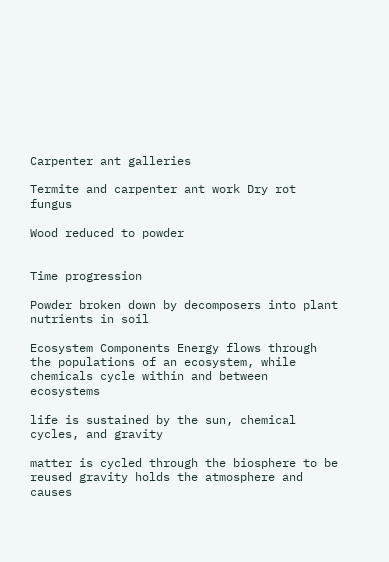Carpenter ant galleries

Termite and carpenter ant work Dry rot fungus

Wood reduced to powder


Time progression

Powder broken down by decomposers into plant nutrients in soil

Ecosystem Components Energy flows through the populations of an ecosystem, while chemicals cycle within and between ecosystems

life is sustained by the sun, chemical cycles, and gravity

matter is cycled through the biosphere to be reused gravity holds the atmosphere and causes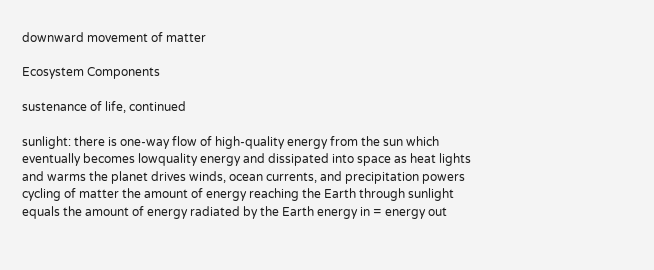downward movement of matter

Ecosystem Components

sustenance of life, continued

sunlight: there is one-way flow of high-quality energy from the sun which eventually becomes lowquality energy and dissipated into space as heat lights and warms the planet drives winds, ocean currents, and precipitation powers cycling of matter the amount of energy reaching the Earth through sunlight equals the amount of energy radiated by the Earth energy in = energy out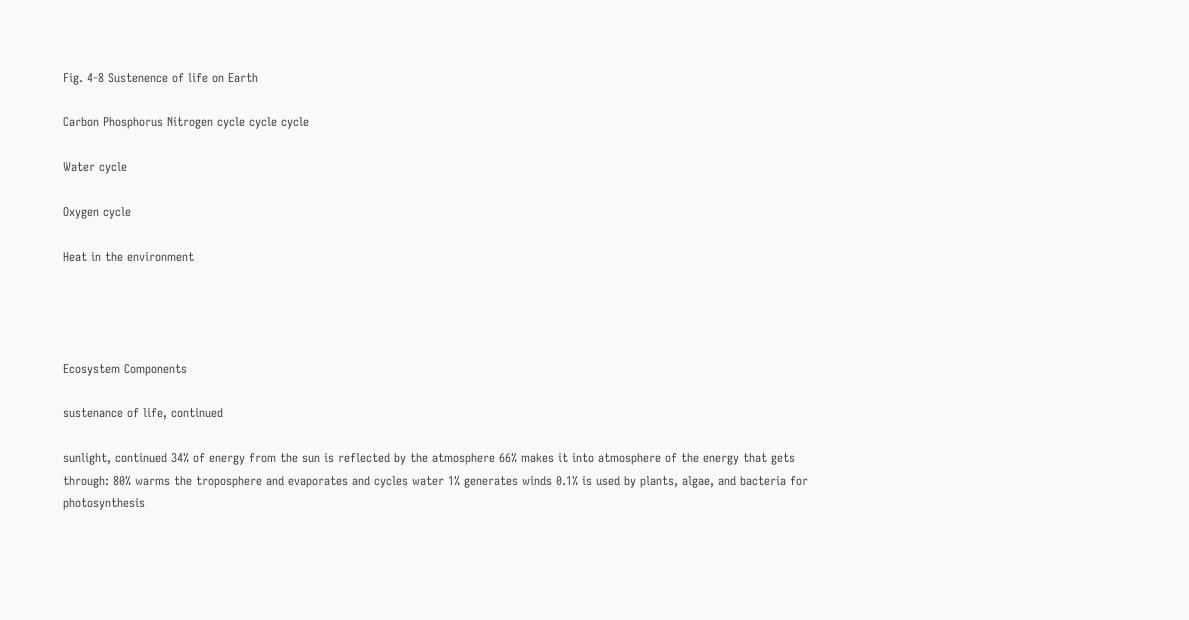Fig. 4-8 Sustenence of life on Earth

Carbon Phosphorus Nitrogen cycle cycle cycle

Water cycle

Oxygen cycle

Heat in the environment




Ecosystem Components

sustenance of life, continued

sunlight, continued 34% of energy from the sun is reflected by the atmosphere 66% makes it into atmosphere of the energy that gets through: 80% warms the troposphere and evaporates and cycles water 1% generates winds 0.1% is used by plants, algae, and bacteria for photosynthesis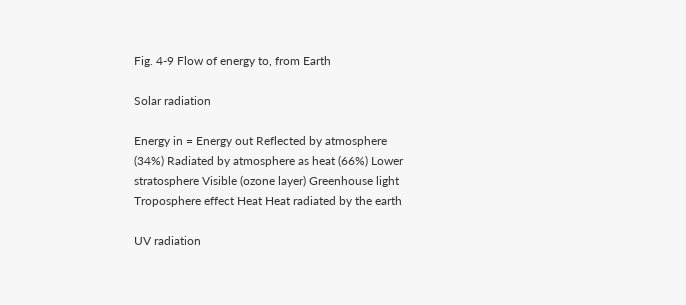Fig. 4-9 Flow of energy to, from Earth

Solar radiation

Energy in = Energy out Reflected by atmosphere (34%) Radiated by atmosphere as heat (66%) Lower stratosphere Visible (ozone layer) Greenhouse light Troposphere effect Heat Heat radiated by the earth

UV radiation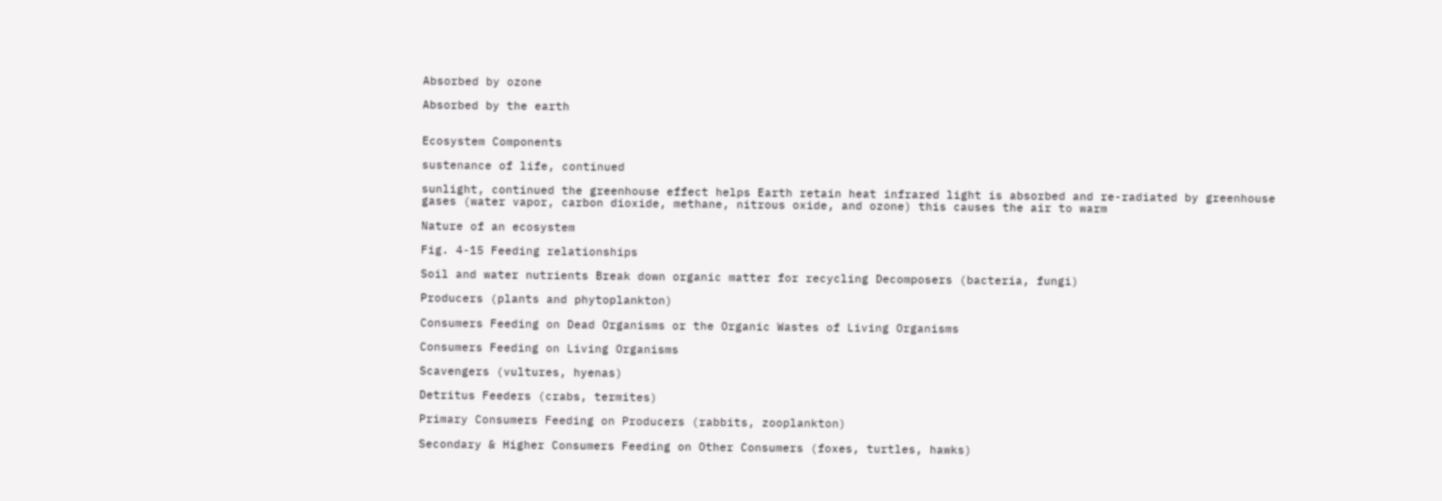Absorbed by ozone

Absorbed by the earth


Ecosystem Components

sustenance of life, continued

sunlight, continued the greenhouse effect helps Earth retain heat infrared light is absorbed and re-radiated by greenhouse gases (water vapor, carbon dioxide, methane, nitrous oxide, and ozone) this causes the air to warm

Nature of an ecosystem

Fig. 4-15 Feeding relationships

Soil and water nutrients Break down organic matter for recycling Decomposers (bacteria, fungi)

Producers (plants and phytoplankton)

Consumers Feeding on Dead Organisms or the Organic Wastes of Living Organisms

Consumers Feeding on Living Organisms

Scavengers (vultures, hyenas)

Detritus Feeders (crabs, termites)

Primary Consumers Feeding on Producers (rabbits, zooplankton)

Secondary & Higher Consumers Feeding on Other Consumers (foxes, turtles, hawks)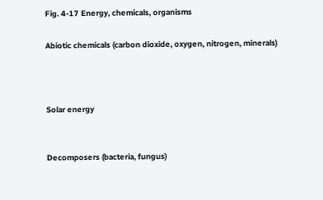Fig. 4-17 Energy, chemicals, organisms

Abiotic chemicals (carbon dioxide, oxygen, nitrogen, minerals)



Solar energy


Decomposers (bacteria, fungus)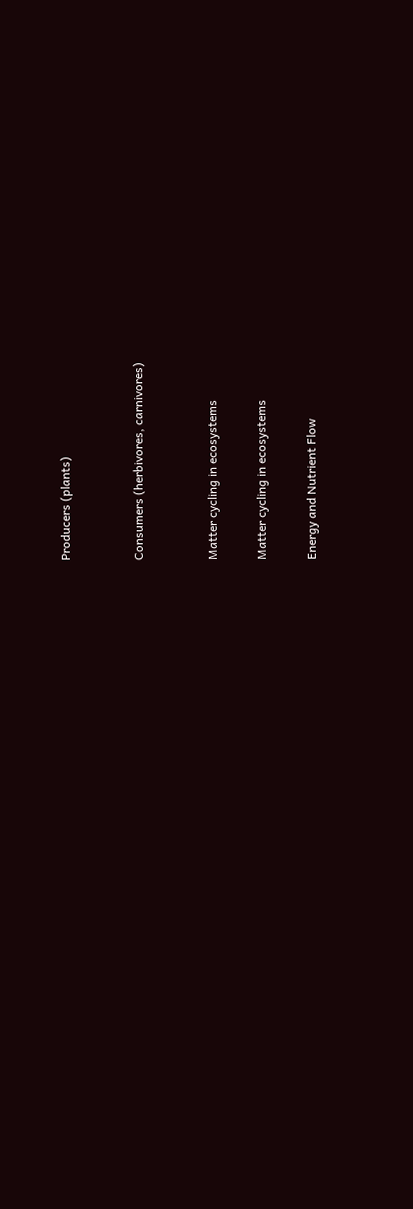Producers (plants)


Consumers (herbivores, carnivores)


Matter cycling in ecosystems

Matter cycling in ecosystems

Energy and Nutrient Flow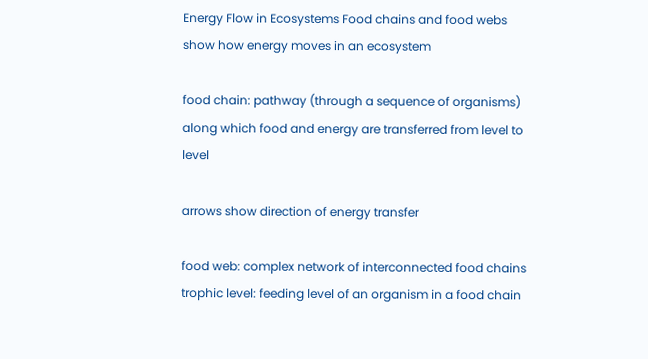Energy Flow in Ecosystems Food chains and food webs show how energy moves in an ecosystem

food chain: pathway (through a sequence of organisms) along which food and energy are transferred from level to level

arrows show direction of energy transfer

food web: complex network of interconnected food chains trophic level: feeding level of an organism in a food chain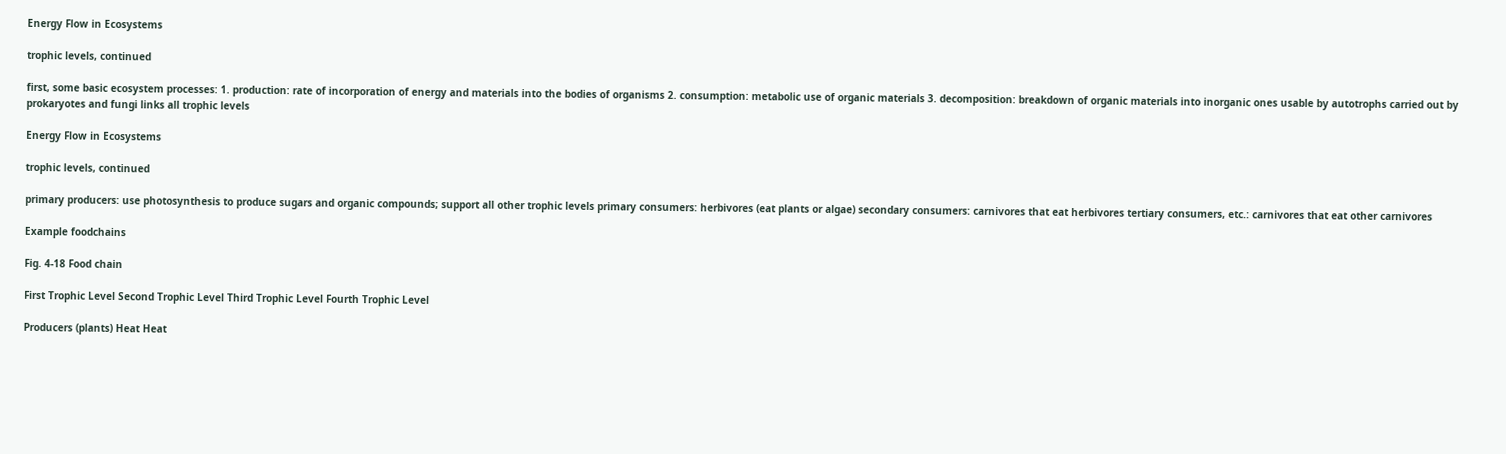Energy Flow in Ecosystems

trophic levels, continued

first, some basic ecosystem processes: 1. production: rate of incorporation of energy and materials into the bodies of organisms 2. consumption: metabolic use of organic materials 3. decomposition: breakdown of organic materials into inorganic ones usable by autotrophs carried out by prokaryotes and fungi links all trophic levels

Energy Flow in Ecosystems

trophic levels, continued

primary producers: use photosynthesis to produce sugars and organic compounds; support all other trophic levels primary consumers: herbivores (eat plants or algae) secondary consumers: carnivores that eat herbivores tertiary consumers, etc.: carnivores that eat other carnivores

Example foodchains

Fig. 4-18 Food chain

First Trophic Level Second Trophic Level Third Trophic Level Fourth Trophic Level

Producers (plants) Heat Heat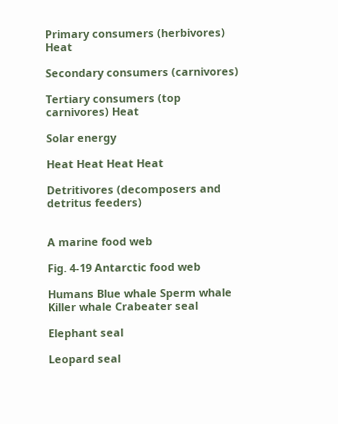Primary consumers (herbivores) Heat

Secondary consumers (carnivores)

Tertiary consumers (top carnivores) Heat

Solar energy

Heat Heat Heat Heat

Detritivores (decomposers and detritus feeders)


A marine food web

Fig. 4-19 Antarctic food web

Humans Blue whale Sperm whale Killer whale Crabeater seal

Elephant seal

Leopard seal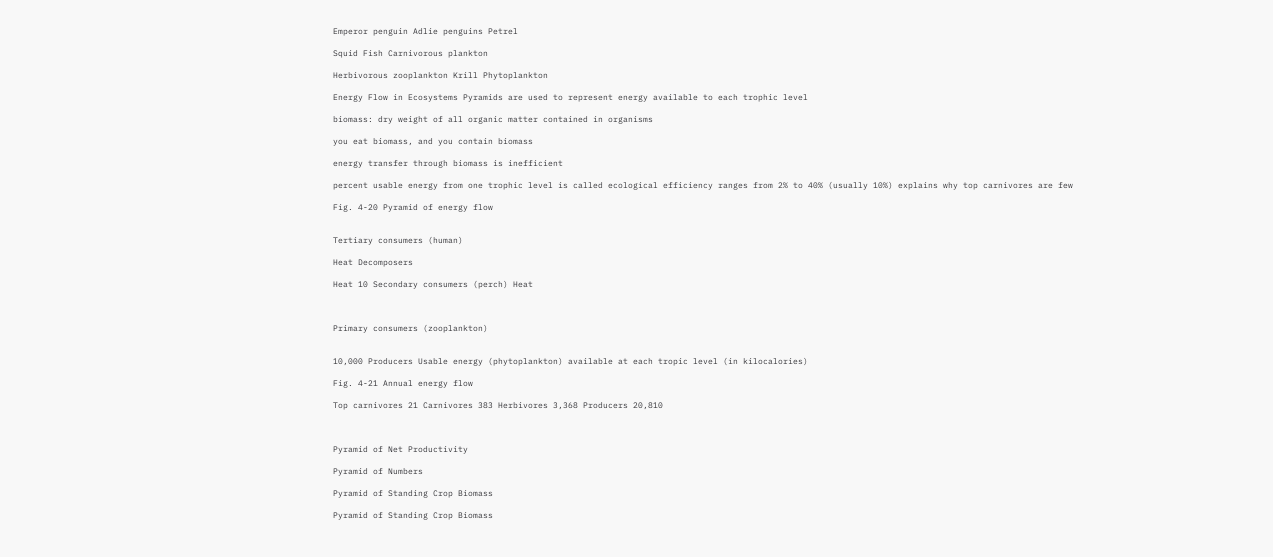Emperor penguin Adlie penguins Petrel

Squid Fish Carnivorous plankton

Herbivorous zooplankton Krill Phytoplankton

Energy Flow in Ecosystems Pyramids are used to represent energy available to each trophic level

biomass: dry weight of all organic matter contained in organisms

you eat biomass, and you contain biomass

energy transfer through biomass is inefficient

percent usable energy from one trophic level is called ecological efficiency ranges from 2% to 40% (usually 10%) explains why top carnivores are few

Fig. 4-20 Pyramid of energy flow


Tertiary consumers (human)

Heat Decomposers

Heat 10 Secondary consumers (perch) Heat



Primary consumers (zooplankton)


10,000 Producers Usable energy (phytoplankton) available at each tropic level (in kilocalories)

Fig. 4-21 Annual energy flow

Top carnivores 21 Carnivores 383 Herbivores 3,368 Producers 20,810



Pyramid of Net Productivity

Pyramid of Numbers

Pyramid of Standing Crop Biomass

Pyramid of Standing Crop Biomass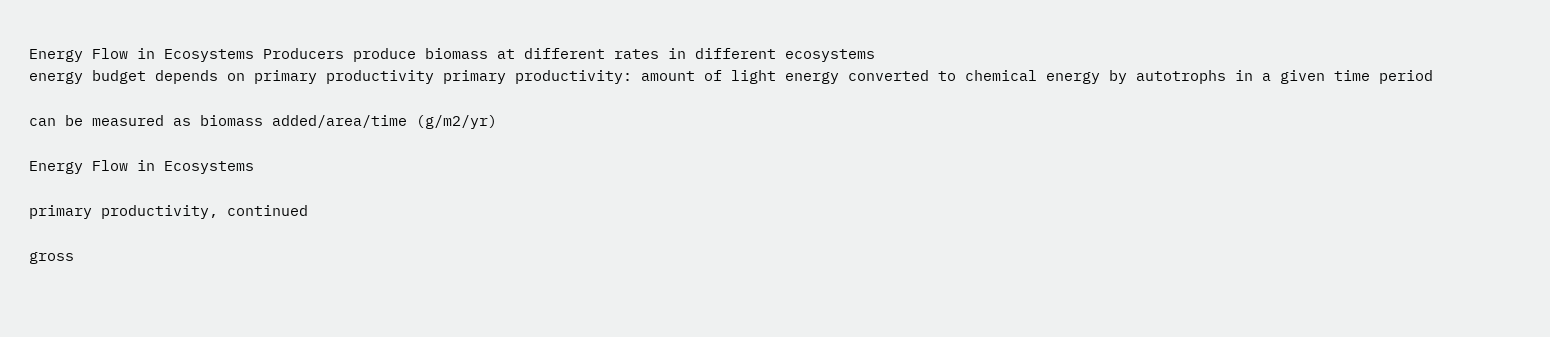Energy Flow in Ecosystems Producers produce biomass at different rates in different ecosystems
energy budget depends on primary productivity primary productivity: amount of light energy converted to chemical energy by autotrophs in a given time period

can be measured as biomass added/area/time (g/m2/yr)

Energy Flow in Ecosystems

primary productivity, continued

gross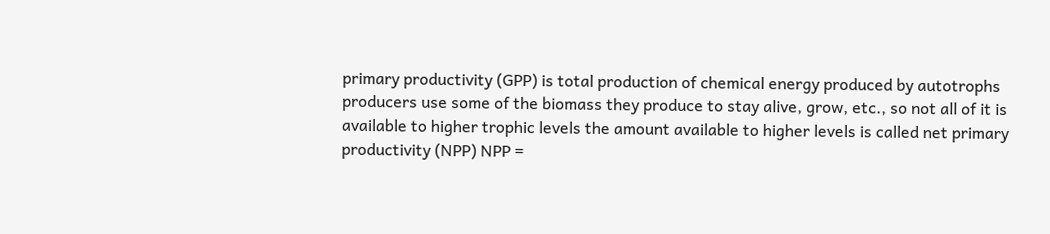primary productivity (GPP) is total production of chemical energy produced by autotrophs producers use some of the biomass they produce to stay alive, grow, etc., so not all of it is available to higher trophic levels the amount available to higher levels is called net primary productivity (NPP) NPP =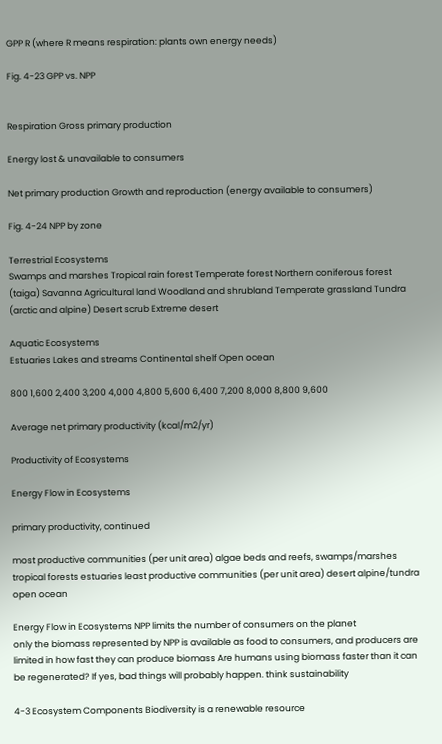GPP R (where R means respiration: plants own energy needs)

Fig. 4-23 GPP vs. NPP


Respiration Gross primary production

Energy lost & unavailable to consumers

Net primary production Growth and reproduction (energy available to consumers)

Fig. 4-24 NPP by zone

Terrestrial Ecosystems
Swamps and marshes Tropical rain forest Temperate forest Northern coniferous forest (taiga) Savanna Agricultural land Woodland and shrubland Temperate grassland Tundra (arctic and alpine) Desert scrub Extreme desert

Aquatic Ecosystems
Estuaries Lakes and streams Continental shelf Open ocean

800 1,600 2,400 3,200 4,000 4,800 5,600 6,400 7,200 8,000 8,800 9,600

Average net primary productivity (kcal/m2/yr)

Productivity of Ecosystems

Energy Flow in Ecosystems

primary productivity, continued

most productive communities (per unit area) algae beds and reefs, swamps/marshes tropical forests estuaries least productive communities (per unit area) desert alpine/tundra open ocean

Energy Flow in Ecosystems NPP limits the number of consumers on the planet
only the biomass represented by NPP is available as food to consumers, and producers are limited in how fast they can produce biomass Are humans using biomass faster than it can be regenerated? If yes, bad things will probably happen. think sustainability

4-3 Ecosystem Components Biodiversity is a renewable resource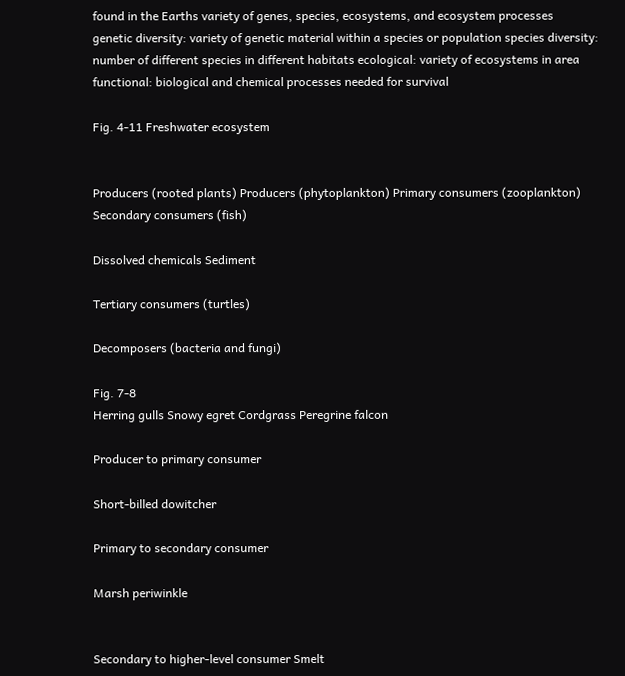found in the Earths variety of genes, species, ecosystems, and ecosystem processes
genetic diversity: variety of genetic material within a species or population species diversity: number of different species in different habitats ecological: variety of ecosystems in area functional: biological and chemical processes needed for survival

Fig. 4-11 Freshwater ecosystem


Producers (rooted plants) Producers (phytoplankton) Primary consumers (zooplankton) Secondary consumers (fish)

Dissolved chemicals Sediment

Tertiary consumers (turtles)

Decomposers (bacteria and fungi)

Fig. 7-8
Herring gulls Snowy egret Cordgrass Peregrine falcon

Producer to primary consumer

Short-billed dowitcher

Primary to secondary consumer

Marsh periwinkle


Secondary to higher-level consumer Smelt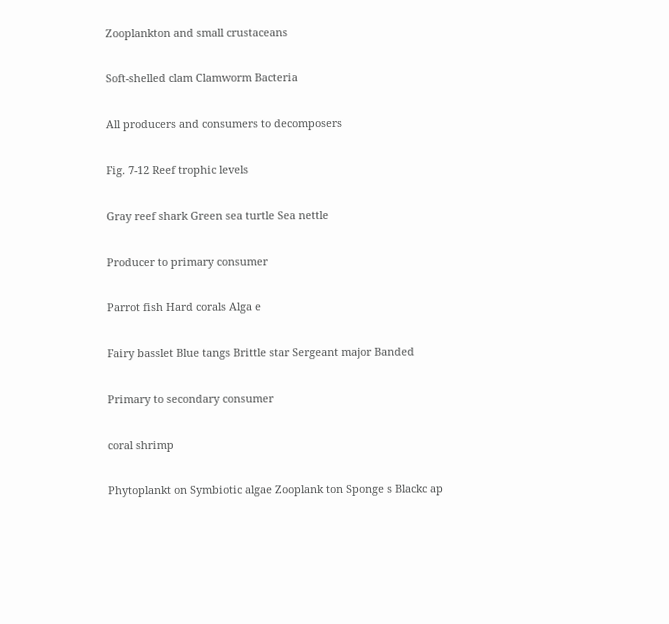Zooplankton and small crustaceans

Soft-shelled clam Clamworm Bacteria

All producers and consumers to decomposers

Fig. 7-12 Reef trophic levels

Gray reef shark Green sea turtle Sea nettle

Producer to primary consumer

Parrot fish Hard corals Alga e

Fairy basslet Blue tangs Brittle star Sergeant major Banded

Primary to secondary consumer

coral shrimp

Phytoplankt on Symbiotic algae Zooplank ton Sponge s Blackc ap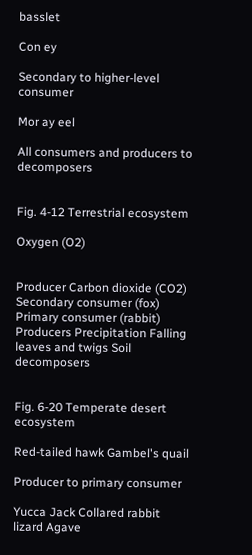basslet

Con ey

Secondary to higher-level consumer

Mor ay eel

All consumers and producers to decomposers


Fig. 4-12 Terrestrial ecosystem

Oxygen (O2)


Producer Carbon dioxide (CO2) Secondary consumer (fox) Primary consumer (rabbit) Producers Precipitation Falling leaves and twigs Soil decomposers


Fig. 6-20 Temperate desert ecosystem

Red-tailed hawk Gambel's quail

Producer to primary consumer

Yucca Jack Collared rabbit lizard Agave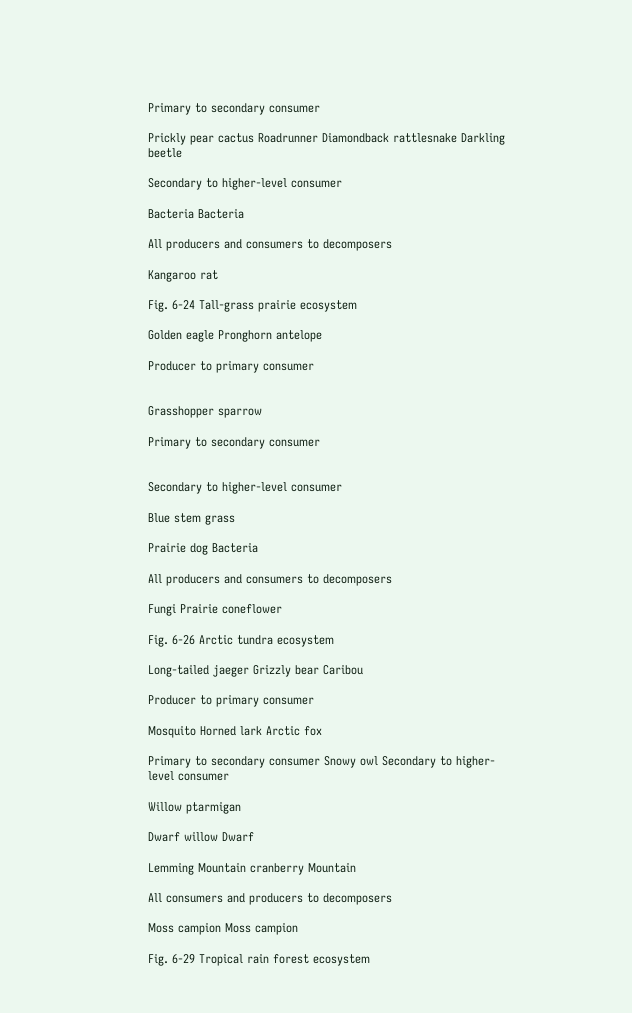Primary to secondary consumer

Prickly pear cactus Roadrunner Diamondback rattlesnake Darkling beetle

Secondary to higher-level consumer

Bacteria Bacteria

All producers and consumers to decomposers

Kangaroo rat

Fig. 6-24 Tall-grass prairie ecosystem

Golden eagle Pronghorn antelope

Producer to primary consumer


Grasshopper sparrow

Primary to secondary consumer


Secondary to higher-level consumer

Blue stem grass

Prairie dog Bacteria

All producers and consumers to decomposers

Fungi Prairie coneflower

Fig. 6-26 Arctic tundra ecosystem

Long-tailed jaeger Grizzly bear Caribou

Producer to primary consumer

Mosquito Horned lark Arctic fox

Primary to secondary consumer Snowy owl Secondary to higher-level consumer

Willow ptarmigan

Dwarf willow Dwarf

Lemming Mountain cranberry Mountain

All consumers and producers to decomposers

Moss campion Moss campion

Fig. 6-29 Tropical rain forest ecosystem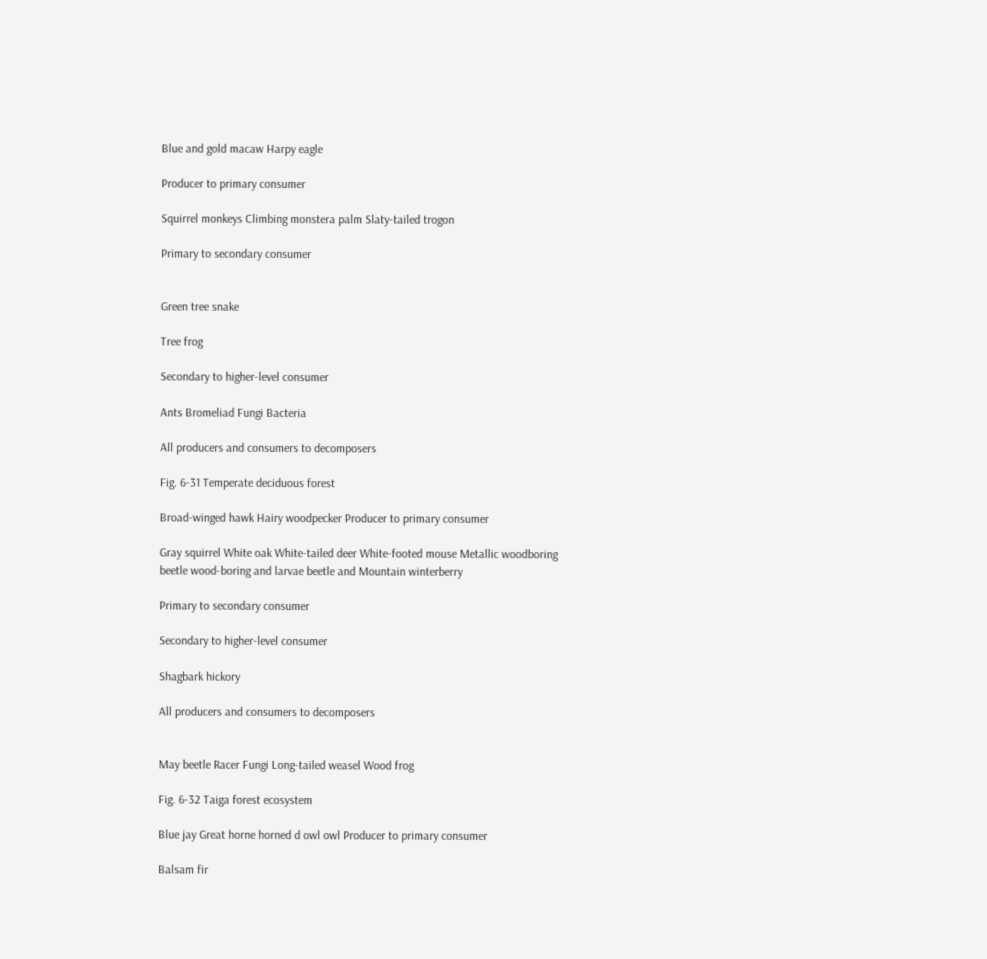Blue and gold macaw Harpy eagle

Producer to primary consumer

Squirrel monkeys Climbing monstera palm Slaty-tailed trogon

Primary to secondary consumer


Green tree snake

Tree frog

Secondary to higher-level consumer

Ants Bromeliad Fungi Bacteria

All producers and consumers to decomposers

Fig. 6-31 Temperate deciduous forest

Broad-winged hawk Hairy woodpecker Producer to primary consumer

Gray squirrel White oak White-tailed deer White-footed mouse Metallic woodboring beetle wood-boring and larvae beetle and Mountain winterberry

Primary to secondary consumer

Secondary to higher-level consumer

Shagbark hickory

All producers and consumers to decomposers


May beetle Racer Fungi Long-tailed weasel Wood frog

Fig. 6-32 Taiga forest ecosystem

Blue jay Great horne horned d owl owl Producer to primary consumer

Balsam fir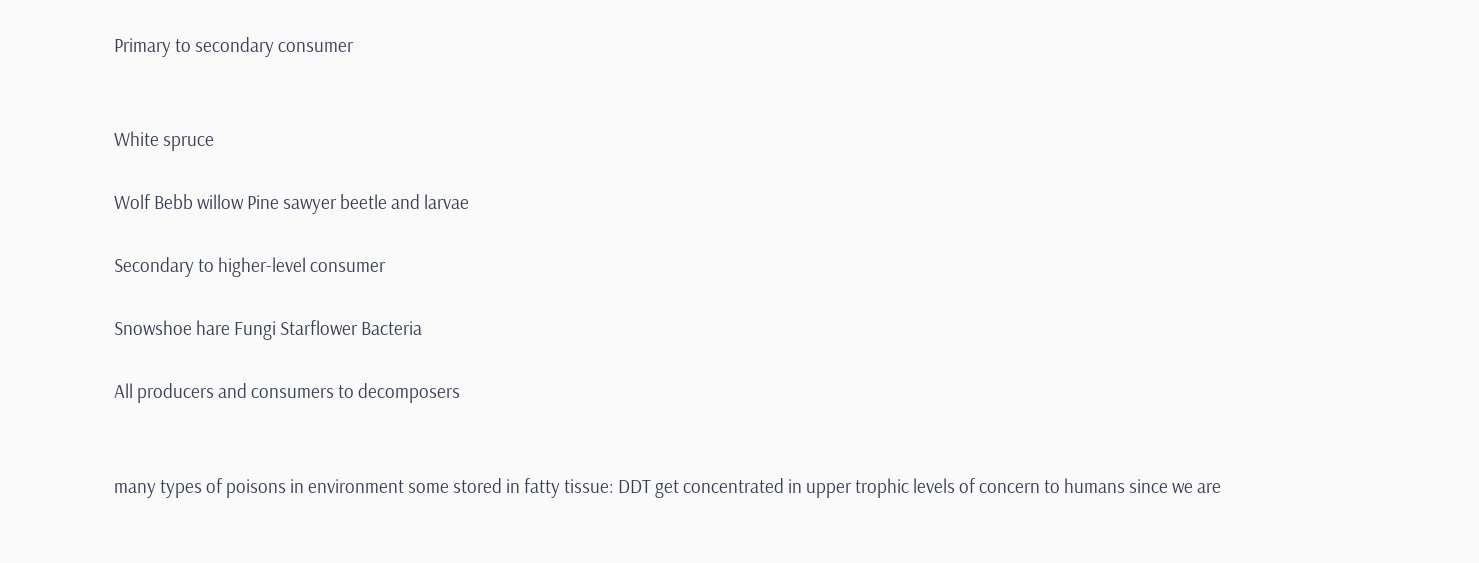Primary to secondary consumer


White spruce

Wolf Bebb willow Pine sawyer beetle and larvae

Secondary to higher-level consumer

Snowshoe hare Fungi Starflower Bacteria

All producers and consumers to decomposers


many types of poisons in environment some stored in fatty tissue: DDT get concentrated in upper trophic levels of concern to humans since we are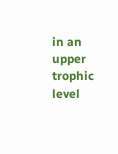in an upper trophic level